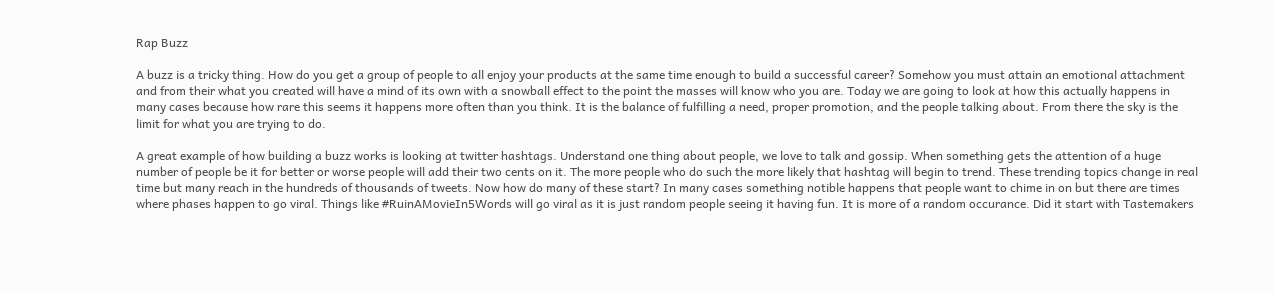Rap Buzz

A buzz is a tricky thing. How do you get a group of people to all enjoy your products at the same time enough to build a successful career? Somehow you must attain an emotional attachment and from their what you created will have a mind of its own with a snowball effect to the point the masses will know who you are. Today we are going to look at how this actually happens in many cases because how rare this seems it happens more often than you think. It is the balance of fulfilling a need, proper promotion, and the people talking about. From there the sky is the limit for what you are trying to do.

A great example of how building a buzz works is looking at twitter hashtags. Understand one thing about people, we love to talk and gossip. When something gets the attention of a huge number of people be it for better or worse people will add their two cents on it. The more people who do such the more likely that hashtag will begin to trend. These trending topics change in real time but many reach in the hundreds of thousands of tweets. Now how do many of these start? In many cases something notible happens that people want to chime in on but there are times where phases happen to go viral. Things like #RuinAMovieIn5Words will go viral as it is just random people seeing it having fun. It is more of a random occurance. Did it start with Tastemakers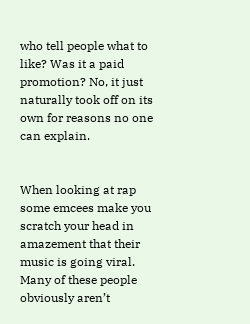who tell people what to like? Was it a paid promotion? No, it just naturally took off on its own for reasons no one can explain.


When looking at rap some emcees make you scratch your head in amazement that their music is going viral. Many of these people obviously aren’t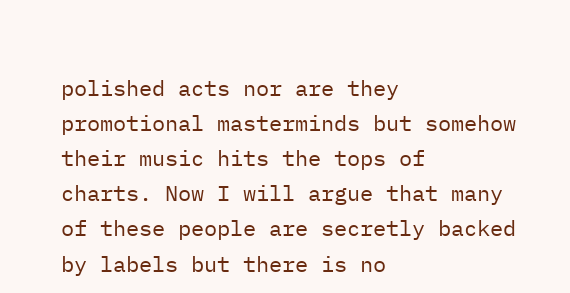polished acts nor are they promotional masterminds but somehow their music hits the tops of charts. Now I will argue that many of these people are secretly backed by labels but there is no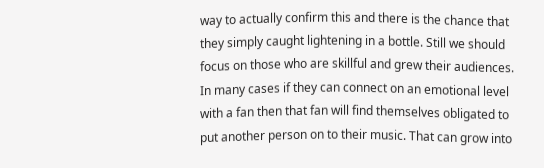way to actually confirm this and there is the chance that they simply caught lightening in a bottle. Still we should focus on those who are skillful and grew their audiences. In many cases if they can connect on an emotional level with a fan then that fan will find themselves obligated to put another person on to their music. That can grow into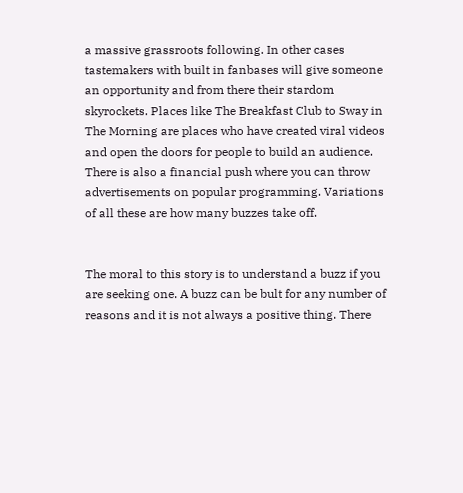a massive grassroots following. In other cases tastemakers with built in fanbases will give someone an opportunity and from there their stardom skyrockets. Places like The Breakfast Club to Sway in The Morning are places who have created viral videos and open the doors for people to build an audience. There is also a financial push where you can throw advertisements on popular programming. Variations of all these are how many buzzes take off.


The moral to this story is to understand a buzz if you are seeking one. A buzz can be bult for any number of reasons and it is not always a positive thing. There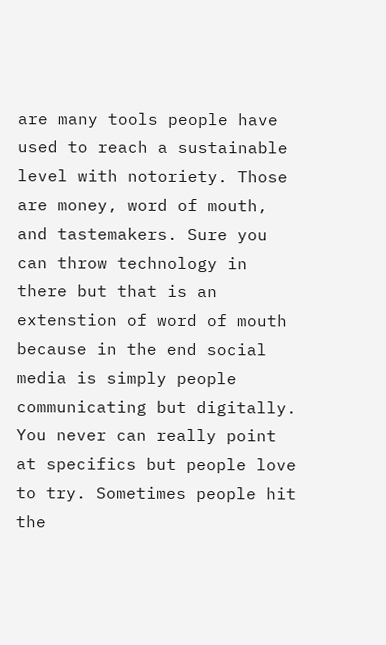are many tools people have used to reach a sustainable level with notoriety. Those are money, word of mouth, and tastemakers. Sure you can throw technology in there but that is an extenstion of word of mouth because in the end social media is simply people communicating but digitally. You never can really point at specifics but people love to try. Sometimes people hit the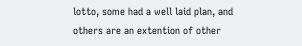lotto, some had a well laid plan, and others are an extention of other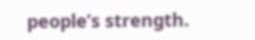people’s strength.